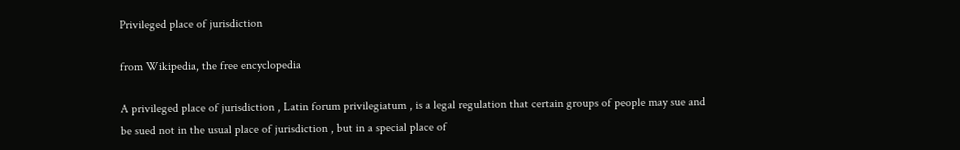Privileged place of jurisdiction

from Wikipedia, the free encyclopedia

A privileged place of jurisdiction , Latin forum privilegiatum , is a legal regulation that certain groups of people may sue and be sued not in the usual place of jurisdiction , but in a special place of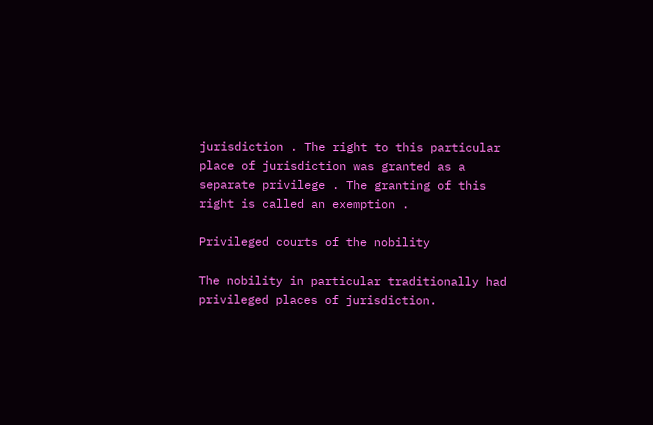jurisdiction . The right to this particular place of jurisdiction was granted as a separate privilege . The granting of this right is called an exemption .

Privileged courts of the nobility

The nobility in particular traditionally had privileged places of jurisdiction.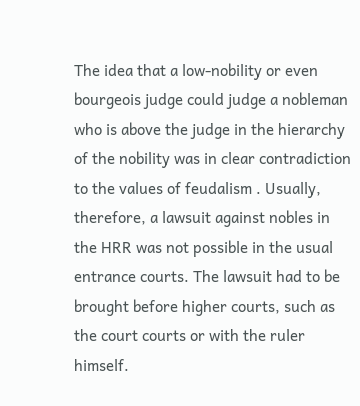The idea that a low-nobility or even bourgeois judge could judge a nobleman who is above the judge in the hierarchy of the nobility was in clear contradiction to the values of feudalism . Usually, therefore, a lawsuit against nobles in the HRR was not possible in the usual entrance courts. The lawsuit had to be brought before higher courts, such as the court courts or with the ruler himself.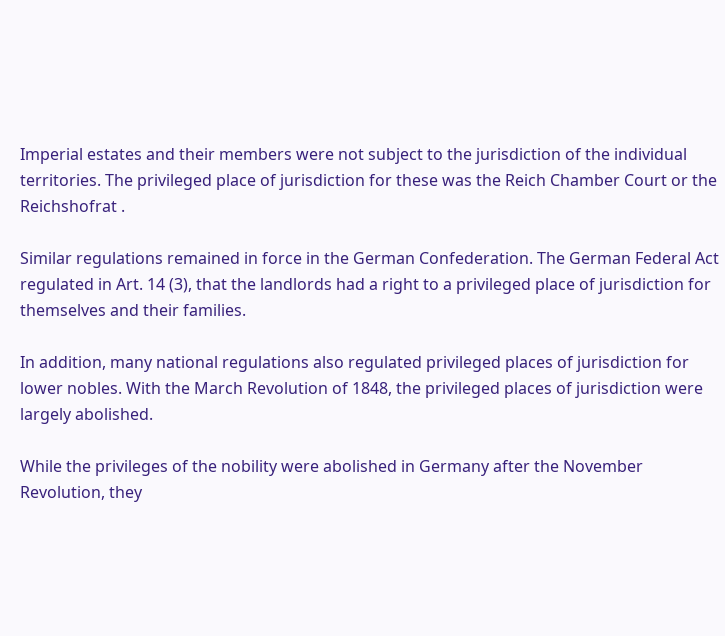Imperial estates and their members were not subject to the jurisdiction of the individual territories. The privileged place of jurisdiction for these was the Reich Chamber Court or the Reichshofrat .

Similar regulations remained in force in the German Confederation. The German Federal Act regulated in Art. 14 (3), that the landlords had a right to a privileged place of jurisdiction for themselves and their families.

In addition, many national regulations also regulated privileged places of jurisdiction for lower nobles. With the March Revolution of 1848, the privileged places of jurisdiction were largely abolished.

While the privileges of the nobility were abolished in Germany after the November Revolution, they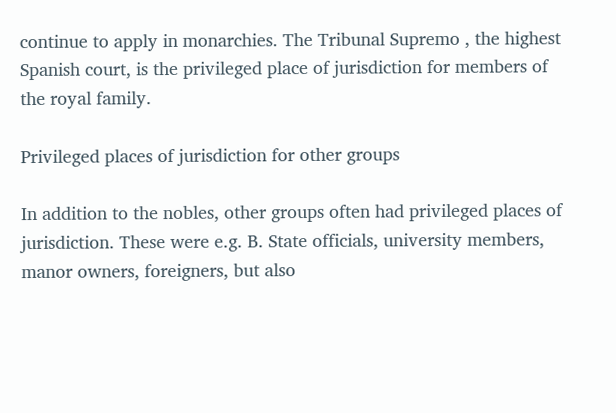continue to apply in monarchies. The Tribunal Supremo , the highest Spanish court, is the privileged place of jurisdiction for members of the royal family.

Privileged places of jurisdiction for other groups

In addition to the nobles, other groups often had privileged places of jurisdiction. These were e.g. B. State officials, university members, manor owners, foreigners, but also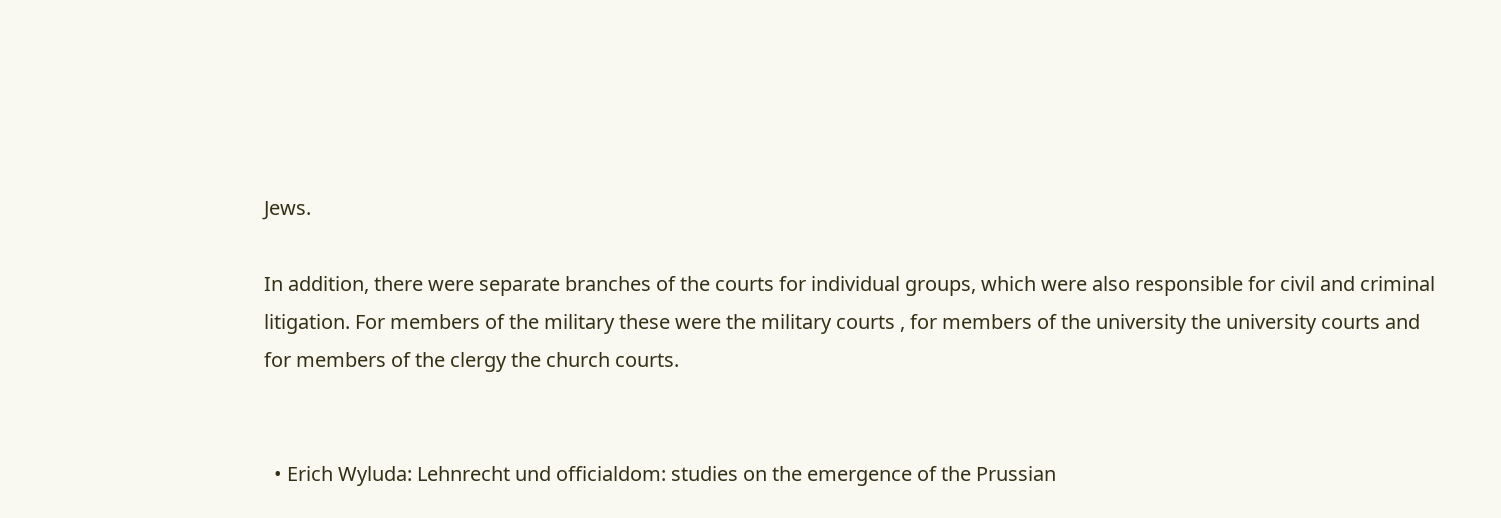Jews.

In addition, there were separate branches of the courts for individual groups, which were also responsible for civil and criminal litigation. For members of the military these were the military courts , for members of the university the university courts and for members of the clergy the church courts.


  • Erich Wyluda: Lehnrecht und officialdom: studies on the emergence of the Prussian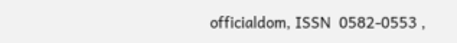officialdom, ISSN  0582-0553 ,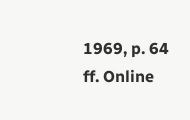1969, p. 64 ff. Online